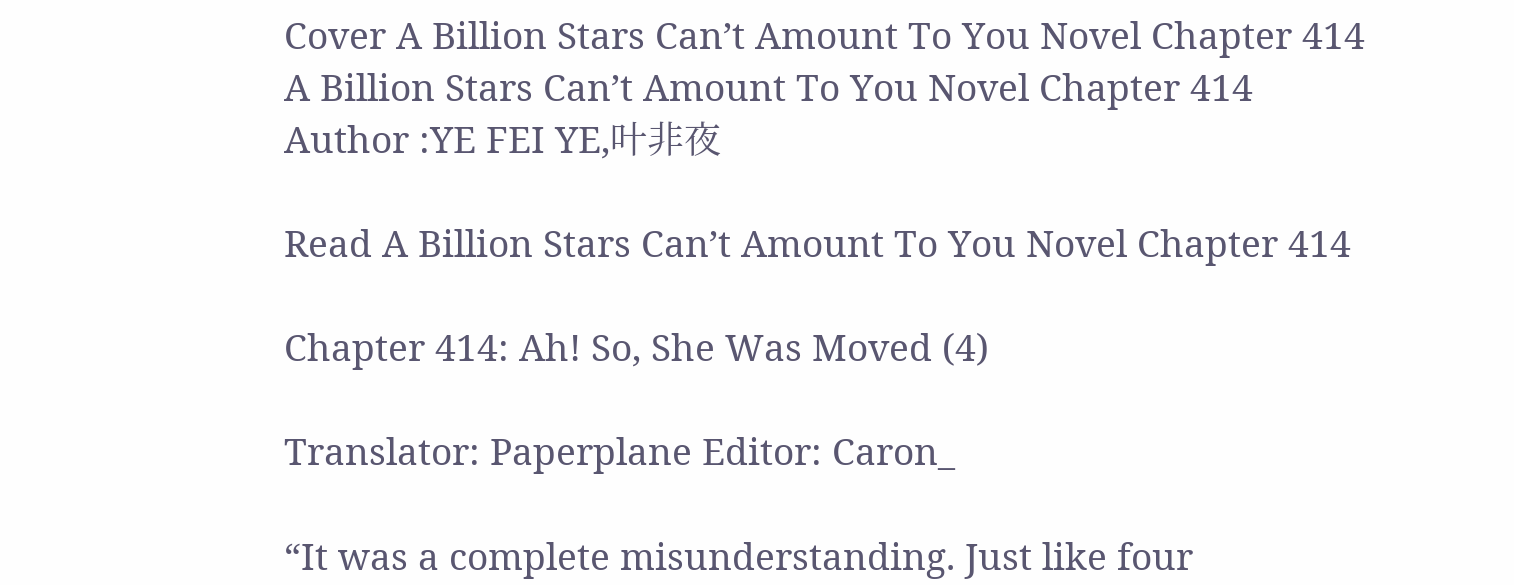Cover A Billion Stars Can’t Amount To You Novel Chapter 414
A Billion Stars Can’t Amount To You Novel Chapter 414
Author :YE FEI YE,叶非夜

Read A Billion Stars Can’t Amount To You Novel Chapter 414

Chapter 414: Ah! So, She Was Moved (4)

Translator: Paperplane Editor: Caron_

“It was a complete misunderstanding. Just like four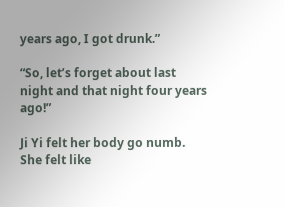years ago, I got drunk.”

“So, let’s forget about last night and that night four years ago!”

Ji Yi felt her body go numb. She felt like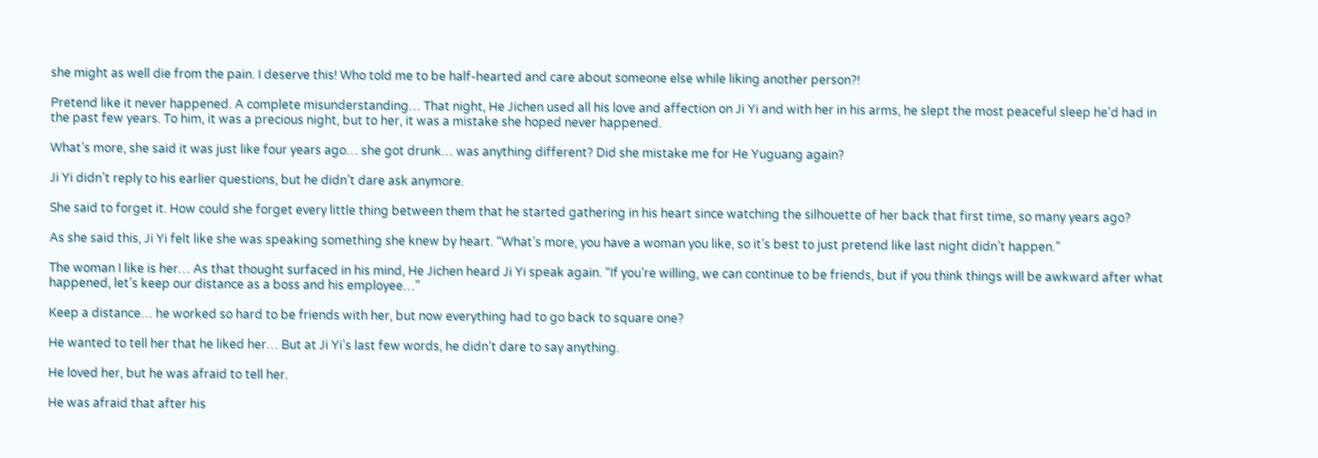she might as well die from the pain. I deserve this! Who told me to be half-hearted and care about someone else while liking another person?!

Pretend like it never happened. A complete misunderstanding… That night, He Jichen used all his love and affection on Ji Yi and with her in his arms, he slept the most peaceful sleep he’d had in the past few years. To him, it was a precious night, but to her, it was a mistake she hoped never happened.

What’s more, she said it was just like four years ago… she got drunk… was anything different? Did she mistake me for He Yuguang again?

Ji Yi didn’t reply to his earlier questions, but he didn’t dare ask anymore.

She said to forget it. How could she forget every little thing between them that he started gathering in his heart since watching the silhouette of her back that first time, so many years ago?

As she said this, Ji Yi felt like she was speaking something she knew by heart. “What’s more, you have a woman you like, so it’s best to just pretend like last night didn’t happen.”

The woman I like is her… As that thought surfaced in his mind, He Jichen heard Ji Yi speak again. “If you’re willing, we can continue to be friends, but if you think things will be awkward after what happened, let’s keep our distance as a boss and his employee…”

Keep a distance… he worked so hard to be friends with her, but now everything had to go back to square one?

He wanted to tell her that he liked her… But at Ji Yi’s last few words, he didn’t dare to say anything.

He loved her, but he was afraid to tell her.

He was afraid that after his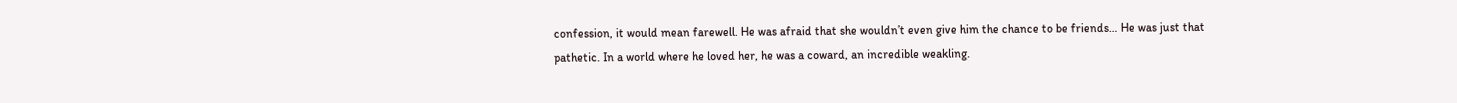confession, it would mean farewell. He was afraid that she wouldn’t even give him the chance to be friends… He was just that pathetic. In a world where he loved her, he was a coward, an incredible weakling.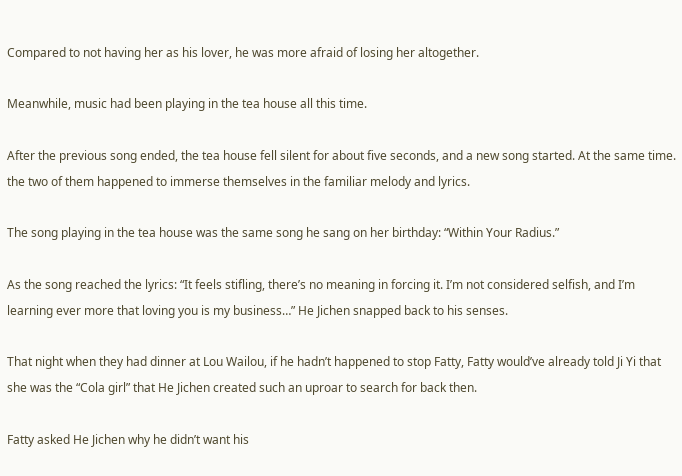Compared to not having her as his lover, he was more afraid of losing her altogether.

Meanwhile, music had been playing in the tea house all this time.

After the previous song ended, the tea house fell silent for about five seconds, and a new song started. At the same time. the two of them happened to immerse themselves in the familiar melody and lyrics.

The song playing in the tea house was the same song he sang on her birthday: “Within Your Radius.”

As the song reached the lyrics: “It feels stifling, there’s no meaning in forcing it. I’m not considered selfish, and I’m learning ever more that loving you is my business…” He Jichen snapped back to his senses.

That night when they had dinner at Lou Wailou, if he hadn’t happened to stop Fatty, Fatty would’ve already told Ji Yi that she was the “Cola girl” that He Jichen created such an uproar to search for back then.

Fatty asked He Jichen why he didn’t want his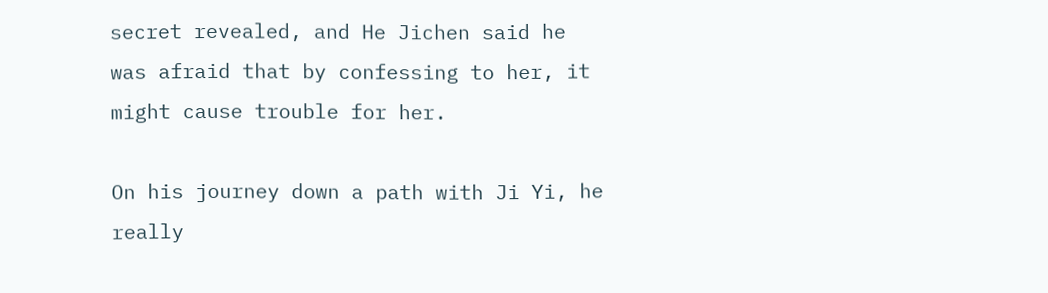secret revealed, and He Jichen said he was afraid that by confessing to her, it might cause trouble for her.

On his journey down a path with Ji Yi, he really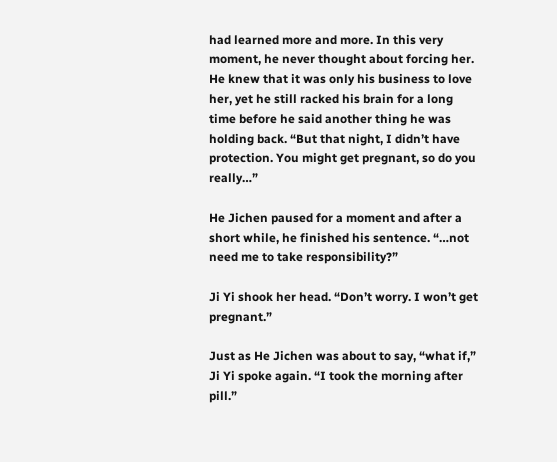had learned more and more. In this very moment, he never thought about forcing her. He knew that it was only his business to love her, yet he still racked his brain for a long time before he said another thing he was holding back. “But that night, I didn’t have protection. You might get pregnant, so do you really…”

He Jichen paused for a moment and after a short while, he finished his sentence. “…not need me to take responsibility?”

Ji Yi shook her head. “Don’t worry. I won’t get pregnant.”

Just as He Jichen was about to say, “what if,” Ji Yi spoke again. “I took the morning after pill.”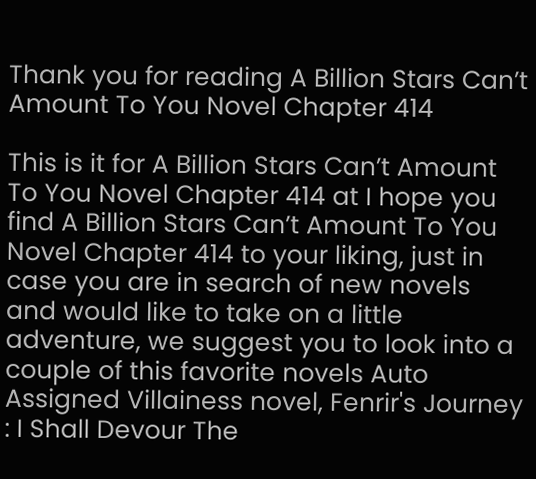Thank you for reading A Billion Stars Can’t Amount To You Novel Chapter 414

This is it for A Billion Stars Can’t Amount To You Novel Chapter 414 at I hope you find A Billion Stars Can’t Amount To You Novel Chapter 414 to your liking, just in case you are in search of new novels and would like to take on a little adventure, we suggest you to look into a couple of this favorite novels Auto Assigned Villainess novel, Fenrir's Journey : I Shall Devour The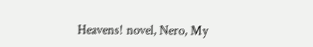Heavens! novel, Nero, My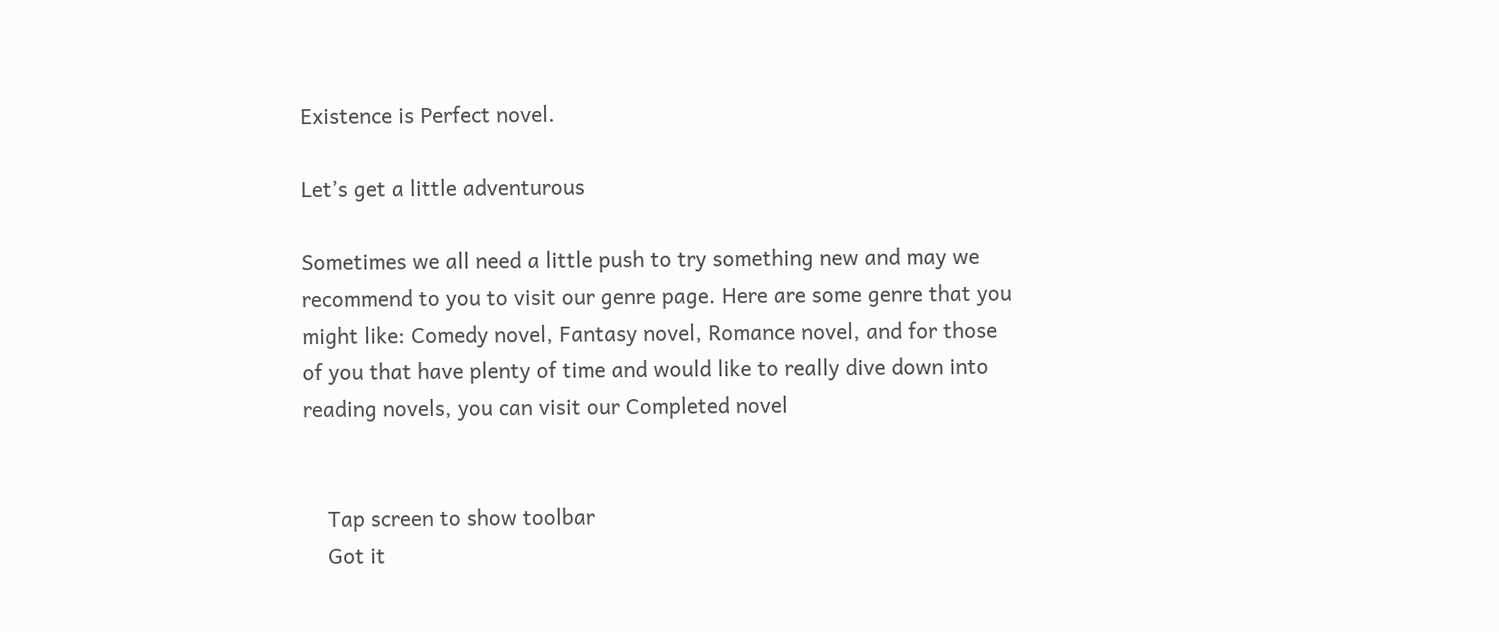Existence is Perfect novel.

Let’s get a little adventurous

Sometimes we all need a little push to try something new and may we recommend to you to visit our genre page. Here are some genre that you might like: Comedy novel, Fantasy novel, Romance novel, and for those of you that have plenty of time and would like to really dive down into reading novels, you can visit our Completed novel


    Tap screen to show toolbar
    Got it